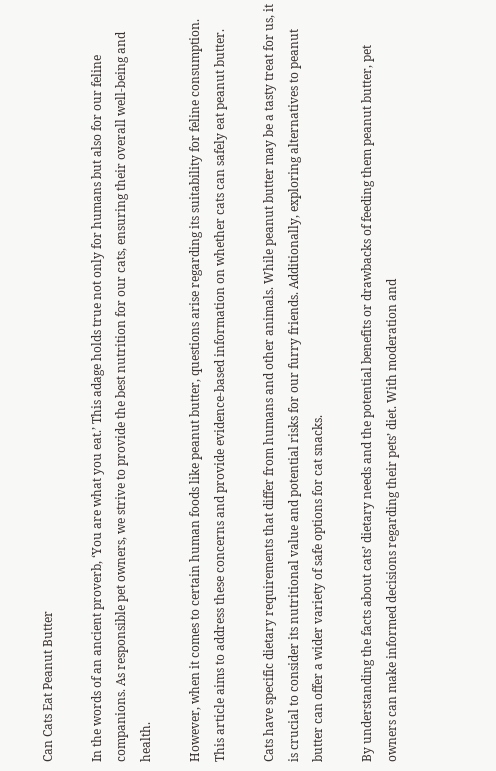Can Cats Eat Peanut Butter

In the words of an ancient proverb, ‘You are what you eat.’ This adage holds true not only for humans but also for our feline companions. As responsible pet owners, we strive to provide the best nutrition for our cats, ensuring their overall well-being and health.

However, when it comes to certain human foods like peanut butter, questions arise regarding its suitability for feline consumption. This article aims to address these concerns and provide evidence-based information on whether cats can safely eat peanut butter.

Cats have specific dietary requirements that differ from humans and other animals. While peanut butter may be a tasty treat for us, it is crucial to consider its nutritional value and potential risks for our furry friends. Additionally, exploring alternatives to peanut butter can offer a wider variety of safe options for cat snacks.

By understanding the facts about cats’ dietary needs and the potential benefits or drawbacks of feeding them peanut butter, pet owners can make informed decisions regarding their pets’ diet. With moderation and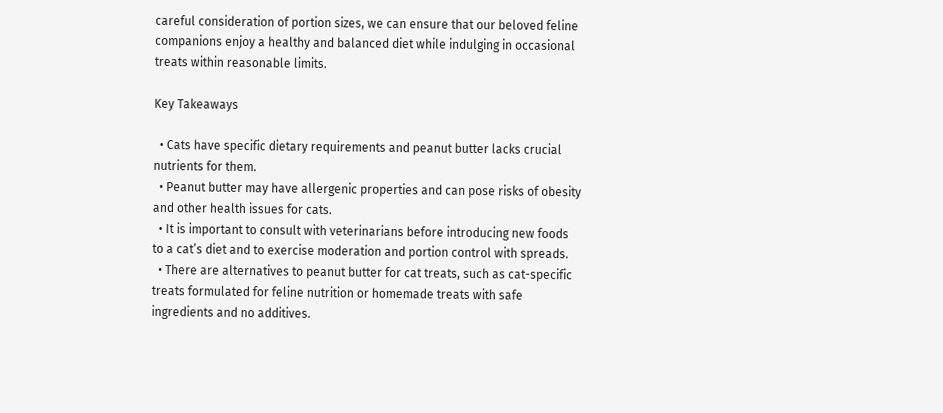careful consideration of portion sizes, we can ensure that our beloved feline companions enjoy a healthy and balanced diet while indulging in occasional treats within reasonable limits.

Key Takeaways

  • Cats have specific dietary requirements and peanut butter lacks crucial nutrients for them.
  • Peanut butter may have allergenic properties and can pose risks of obesity and other health issues for cats.
  • It is important to consult with veterinarians before introducing new foods to a cat’s diet and to exercise moderation and portion control with spreads.
  • There are alternatives to peanut butter for cat treats, such as cat-specific treats formulated for feline nutrition or homemade treats with safe ingredients and no additives.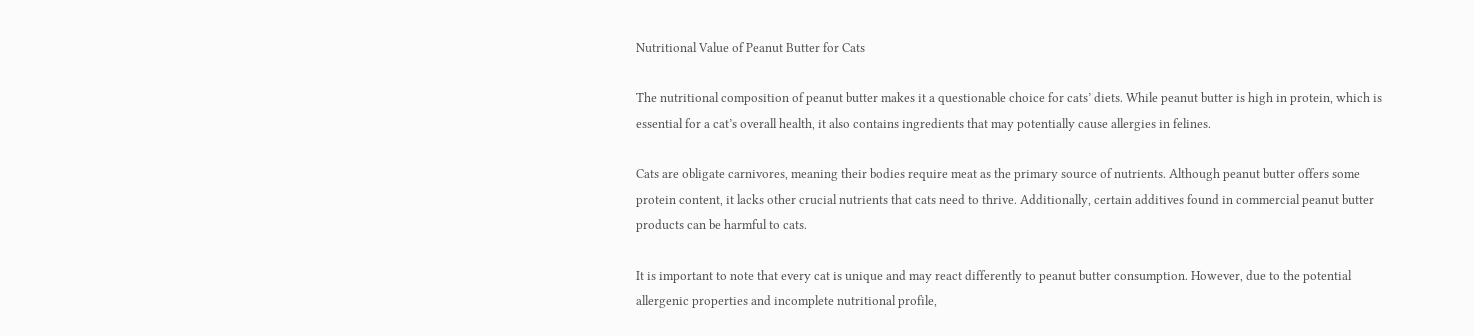Nutritional Value of Peanut Butter for Cats

The nutritional composition of peanut butter makes it a questionable choice for cats’ diets. While peanut butter is high in protein, which is essential for a cat’s overall health, it also contains ingredients that may potentially cause allergies in felines.

Cats are obligate carnivores, meaning their bodies require meat as the primary source of nutrients. Although peanut butter offers some protein content, it lacks other crucial nutrients that cats need to thrive. Additionally, certain additives found in commercial peanut butter products can be harmful to cats.

It is important to note that every cat is unique and may react differently to peanut butter consumption. However, due to the potential allergenic properties and incomplete nutritional profile,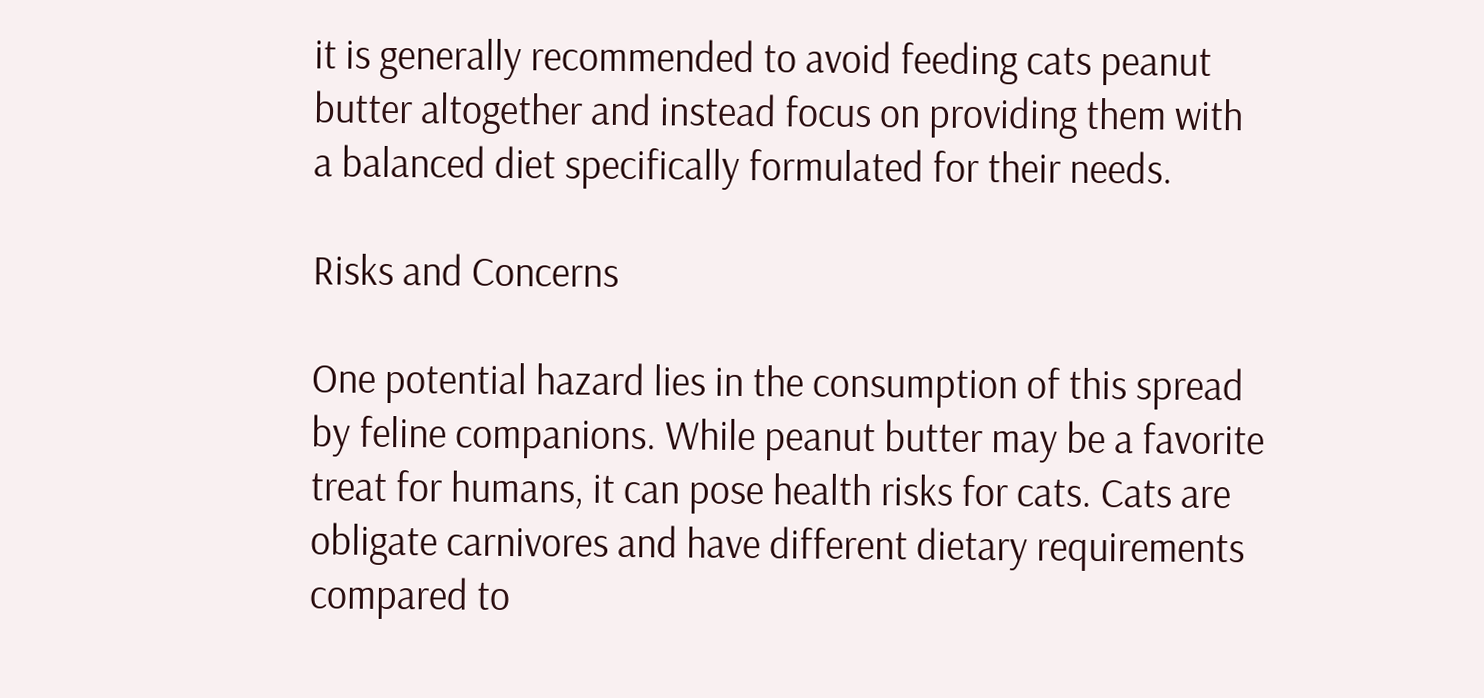it is generally recommended to avoid feeding cats peanut butter altogether and instead focus on providing them with a balanced diet specifically formulated for their needs.

Risks and Concerns

One potential hazard lies in the consumption of this spread by feline companions. While peanut butter may be a favorite treat for humans, it can pose health risks for cats. Cats are obligate carnivores and have different dietary requirements compared to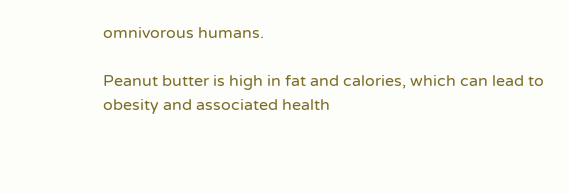omnivorous humans.

Peanut butter is high in fat and calories, which can lead to obesity and associated health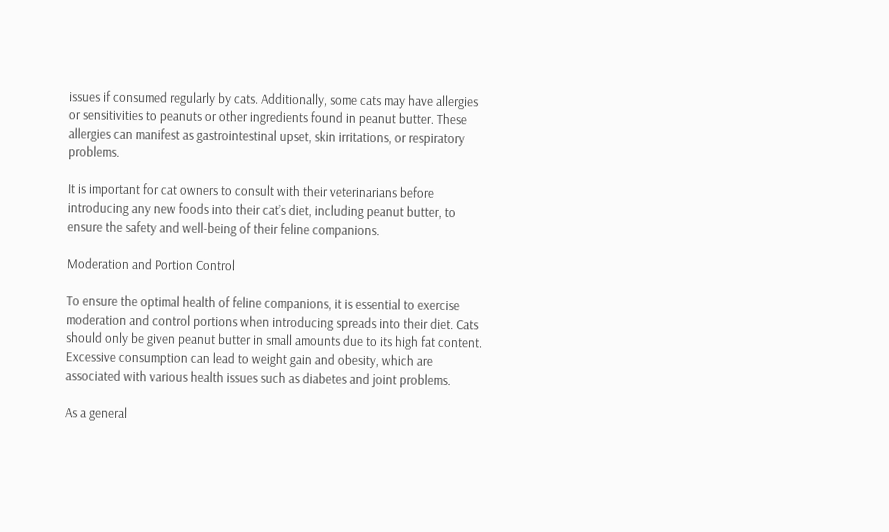issues if consumed regularly by cats. Additionally, some cats may have allergies or sensitivities to peanuts or other ingredients found in peanut butter. These allergies can manifest as gastrointestinal upset, skin irritations, or respiratory problems.

It is important for cat owners to consult with their veterinarians before introducing any new foods into their cat’s diet, including peanut butter, to ensure the safety and well-being of their feline companions.

Moderation and Portion Control

To ensure the optimal health of feline companions, it is essential to exercise moderation and control portions when introducing spreads into their diet. Cats should only be given peanut butter in small amounts due to its high fat content. Excessive consumption can lead to weight gain and obesity, which are associated with various health issues such as diabetes and joint problems.

As a general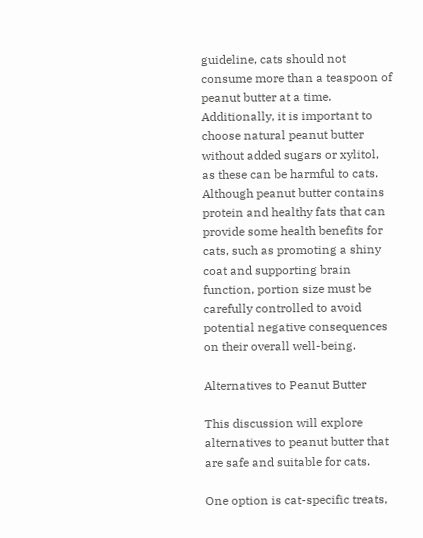guideline, cats should not consume more than a teaspoon of peanut butter at a time. Additionally, it is important to choose natural peanut butter without added sugars or xylitol, as these can be harmful to cats. Although peanut butter contains protein and healthy fats that can provide some health benefits for cats, such as promoting a shiny coat and supporting brain function, portion size must be carefully controlled to avoid potential negative consequences on their overall well-being.

Alternatives to Peanut Butter

This discussion will explore alternatives to peanut butter that are safe and suitable for cats.

One option is cat-specific treats,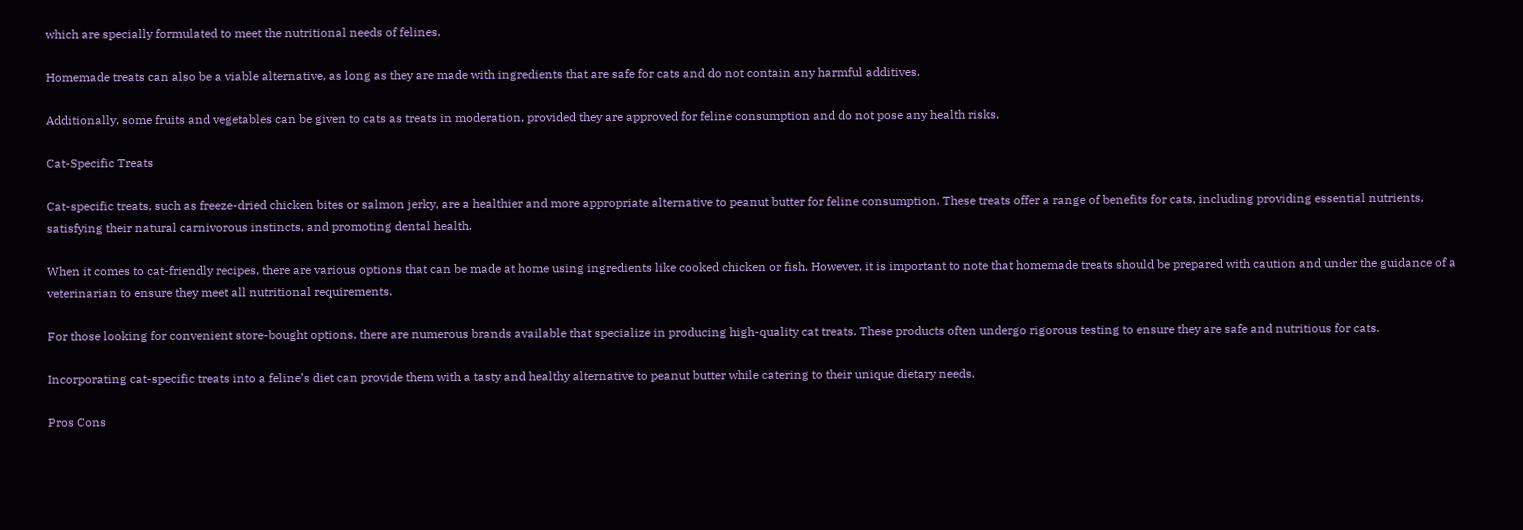which are specially formulated to meet the nutritional needs of felines.

Homemade treats can also be a viable alternative, as long as they are made with ingredients that are safe for cats and do not contain any harmful additives.

Additionally, some fruits and vegetables can be given to cats as treats in moderation, provided they are approved for feline consumption and do not pose any health risks.

Cat-Specific Treats

Cat-specific treats, such as freeze-dried chicken bites or salmon jerky, are a healthier and more appropriate alternative to peanut butter for feline consumption. These treats offer a range of benefits for cats, including providing essential nutrients, satisfying their natural carnivorous instincts, and promoting dental health.

When it comes to cat-friendly recipes, there are various options that can be made at home using ingredients like cooked chicken or fish. However, it is important to note that homemade treats should be prepared with caution and under the guidance of a veterinarian to ensure they meet all nutritional requirements.

For those looking for convenient store-bought options, there are numerous brands available that specialize in producing high-quality cat treats. These products often undergo rigorous testing to ensure they are safe and nutritious for cats.

Incorporating cat-specific treats into a feline’s diet can provide them with a tasty and healthy alternative to peanut butter while catering to their unique dietary needs.

Pros Cons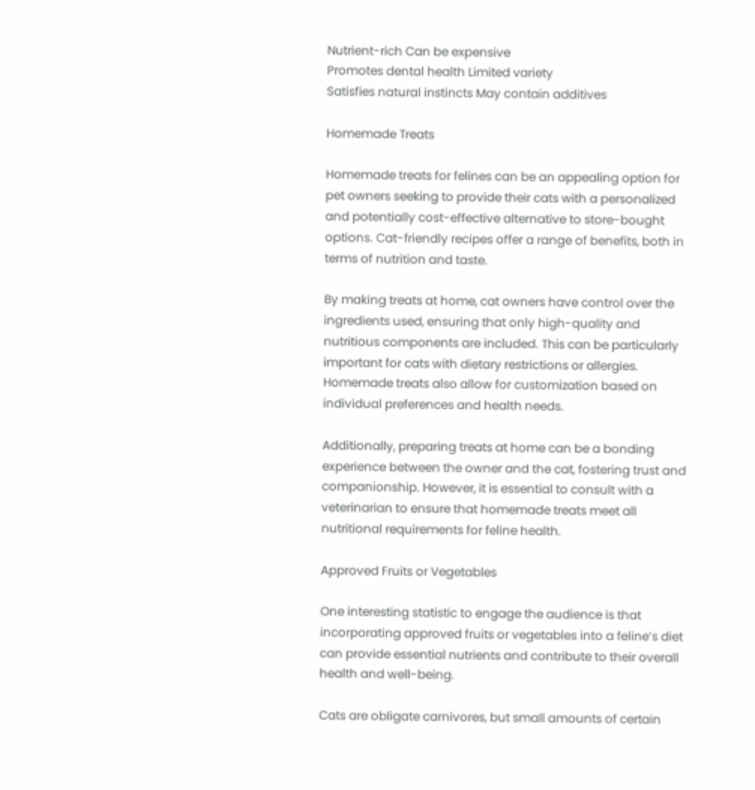Nutrient-rich Can be expensive
Promotes dental health Limited variety
Satisfies natural instincts May contain additives

Homemade Treats

Homemade treats for felines can be an appealing option for pet owners seeking to provide their cats with a personalized and potentially cost-effective alternative to store-bought options. Cat-friendly recipes offer a range of benefits, both in terms of nutrition and taste.

By making treats at home, cat owners have control over the ingredients used, ensuring that only high-quality and nutritious components are included. This can be particularly important for cats with dietary restrictions or allergies. Homemade treats also allow for customization based on individual preferences and health needs.

Additionally, preparing treats at home can be a bonding experience between the owner and the cat, fostering trust and companionship. However, it is essential to consult with a veterinarian to ensure that homemade treats meet all nutritional requirements for feline health.

Approved Fruits or Vegetables

One interesting statistic to engage the audience is that incorporating approved fruits or vegetables into a feline’s diet can provide essential nutrients and contribute to their overall health and well-being.

Cats are obligate carnivores, but small amounts of certain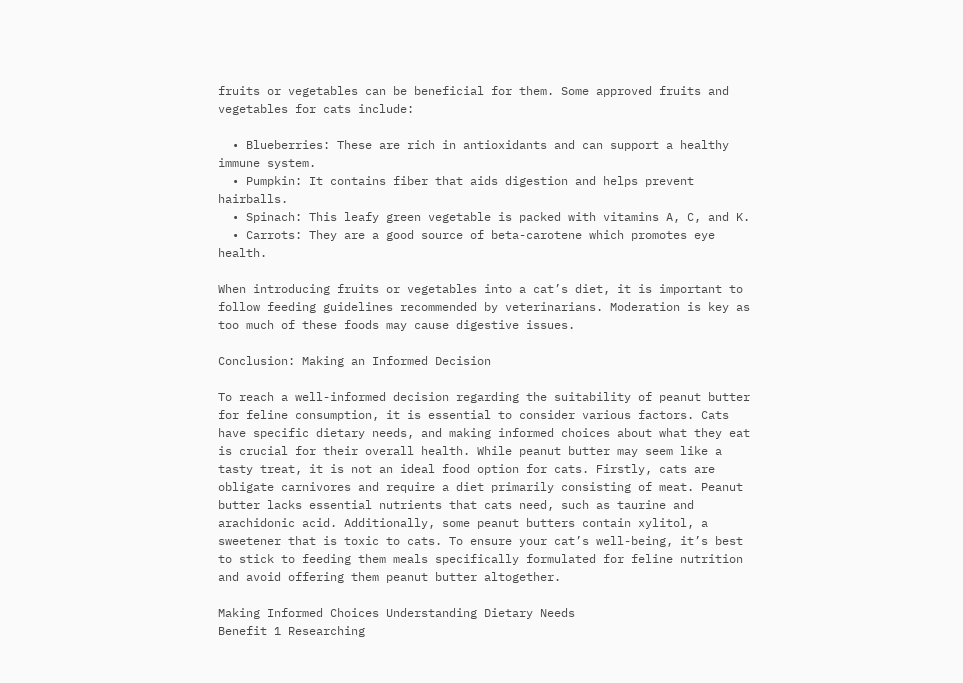fruits or vegetables can be beneficial for them. Some approved fruits and vegetables for cats include:

  • Blueberries: These are rich in antioxidants and can support a healthy immune system.
  • Pumpkin: It contains fiber that aids digestion and helps prevent hairballs.
  • Spinach: This leafy green vegetable is packed with vitamins A, C, and K.
  • Carrots: They are a good source of beta-carotene which promotes eye health.

When introducing fruits or vegetables into a cat’s diet, it is important to follow feeding guidelines recommended by veterinarians. Moderation is key as too much of these foods may cause digestive issues.

Conclusion: Making an Informed Decision

To reach a well-informed decision regarding the suitability of peanut butter for feline consumption, it is essential to consider various factors. Cats have specific dietary needs, and making informed choices about what they eat is crucial for their overall health. While peanut butter may seem like a tasty treat, it is not an ideal food option for cats. Firstly, cats are obligate carnivores and require a diet primarily consisting of meat. Peanut butter lacks essential nutrients that cats need, such as taurine and arachidonic acid. Additionally, some peanut butters contain xylitol, a sweetener that is toxic to cats. To ensure your cat’s well-being, it’s best to stick to feeding them meals specifically formulated for feline nutrition and avoid offering them peanut butter altogether.

Making Informed Choices Understanding Dietary Needs
Benefit 1 Researching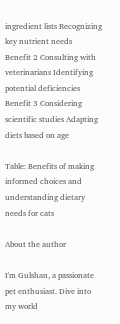ingredient lists Recognizing key nutrient needs
Benefit 2 Consulting with veterinarians Identifying potential deficiencies
Benefit 3 Considering scientific studies Adapting diets based on age

Table: Benefits of making informed choices and understanding dietary needs for cats

About the author

I'm Gulshan, a passionate pet enthusiast. Dive into my world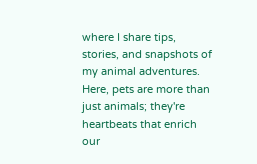where I share tips, stories, and snapshots of my animal adventures. Here, pets are more than just animals; they're heartbeats that enrich our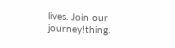lives. Join our journey!thing.